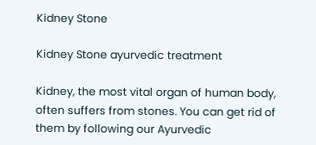Kidney Stone

Kidney Stone ayurvedic treatment

Kidney, the most vital organ of human body, often suffers from stones. You can get rid of them by following our Ayurvedic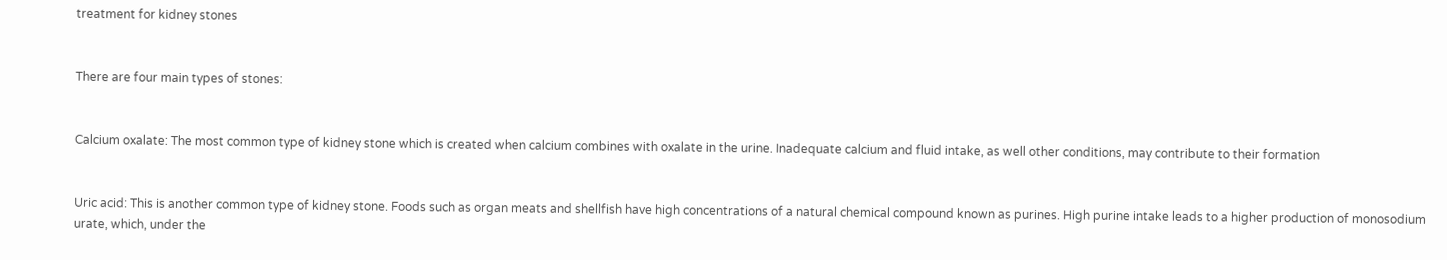treatment for kidney stones


There are four main types of stones:


Calcium oxalate: The most common type of kidney stone which is created when calcium combines with oxalate in the urine. Inadequate calcium and fluid intake, as well other conditions, may contribute to their formation


Uric acid: This is another common type of kidney stone. Foods such as organ meats and shellfish have high concentrations of a natural chemical compound known as purines. High purine intake leads to a higher production of monosodium urate, which, under the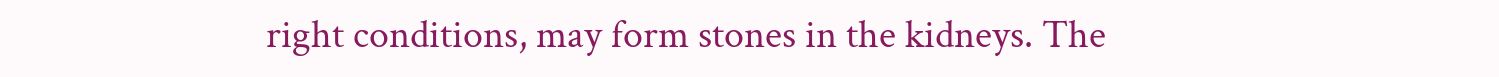right conditions, may form stones in the kidneys. The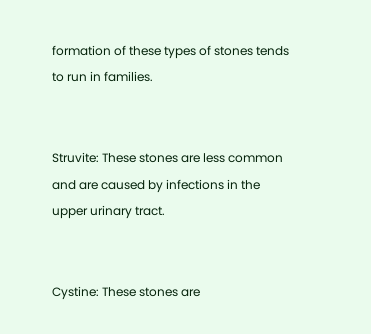formation of these types of stones tends to run in families.


Struvite: These stones are less common and are caused by infections in the upper urinary tract.


Cystine: These stones are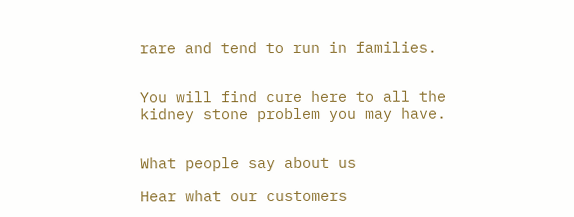rare and tend to run in families.


You will find cure here to all the kidney stone problem you may have.


What people say about us

Hear what our customers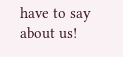have to say about us!